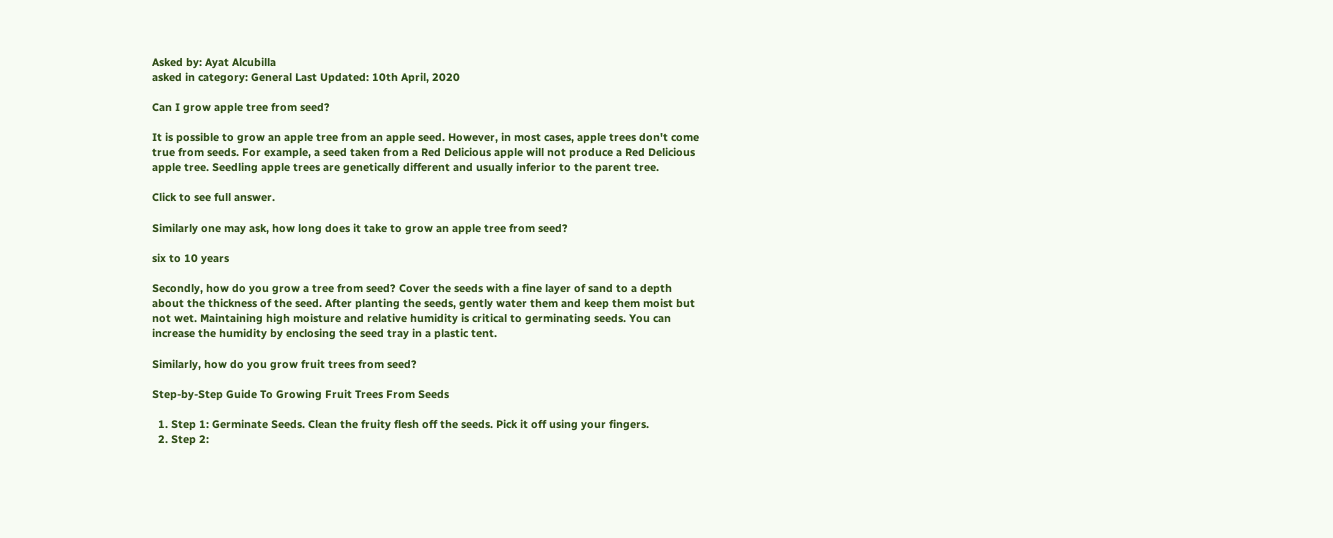Asked by: Ayat Alcubilla
asked in category: General Last Updated: 10th April, 2020

Can I grow apple tree from seed?

It is possible to grow an apple tree from an apple seed. However, in most cases, apple trees don't come true from seeds. For example, a seed taken from a Red Delicious apple will not produce a Red Delicious apple tree. Seedling apple trees are genetically different and usually inferior to the parent tree.

Click to see full answer.

Similarly one may ask, how long does it take to grow an apple tree from seed?

six to 10 years

Secondly, how do you grow a tree from seed? Cover the seeds with a fine layer of sand to a depth about the thickness of the seed. After planting the seeds, gently water them and keep them moist but not wet. Maintaining high moisture and relative humidity is critical to germinating seeds. You can increase the humidity by enclosing the seed tray in a plastic tent.

Similarly, how do you grow fruit trees from seed?

Step-by-Step Guide To Growing Fruit Trees From Seeds

  1. Step 1: Germinate Seeds. Clean the fruity flesh off the seeds. Pick it off using your fingers.
  2. Step 2: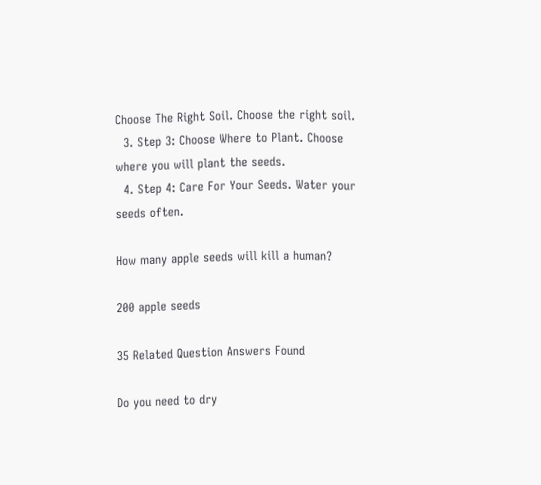Choose The Right Soil. Choose the right soil.
  3. Step 3: Choose Where to Plant. Choose where you will plant the seeds.
  4. Step 4: Care For Your Seeds. Water your seeds often.

How many apple seeds will kill a human?

200 apple seeds

35 Related Question Answers Found

Do you need to dry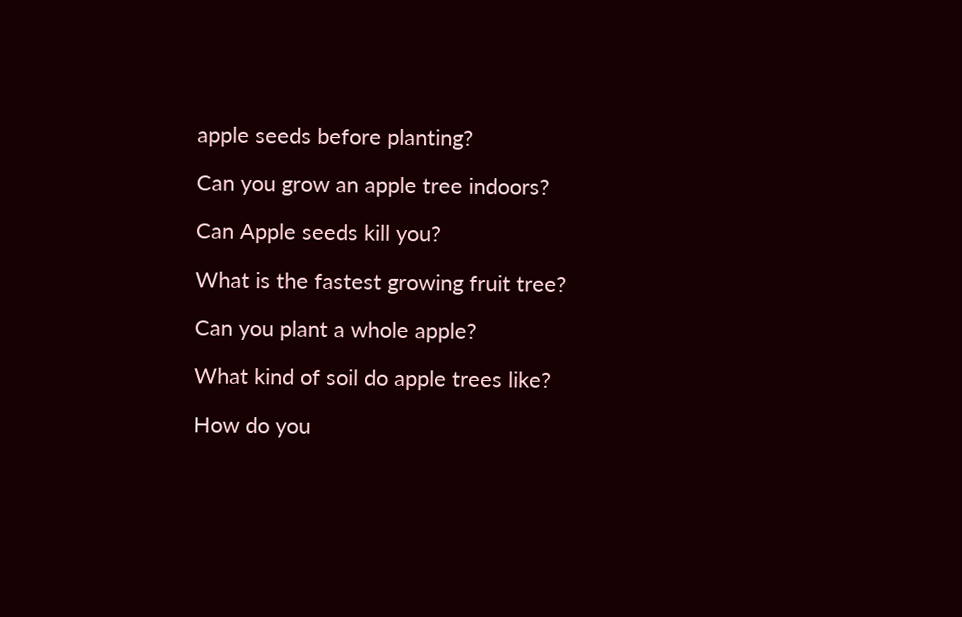apple seeds before planting?

Can you grow an apple tree indoors?

Can Apple seeds kill you?

What is the fastest growing fruit tree?

Can you plant a whole apple?

What kind of soil do apple trees like?

How do you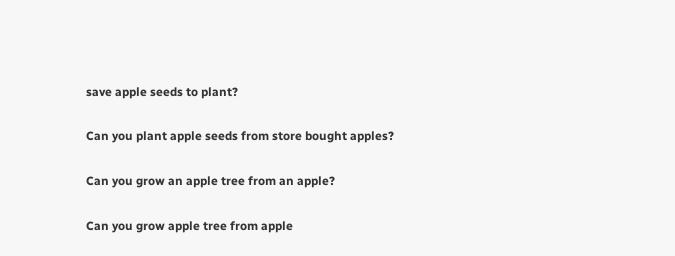save apple seeds to plant?

Can you plant apple seeds from store bought apples?

Can you grow an apple tree from an apple?

Can you grow apple tree from apple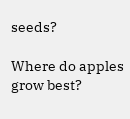seeds?

Where do apples grow best?